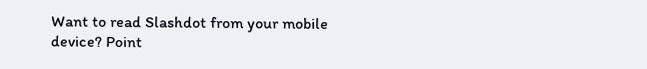Want to read Slashdot from your mobile device? Point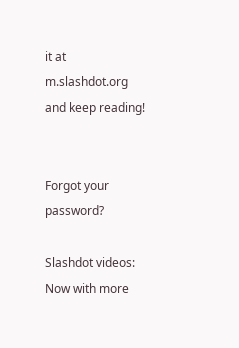it at m.slashdot.org and keep reading!


Forgot your password?

Slashdot videos: Now with more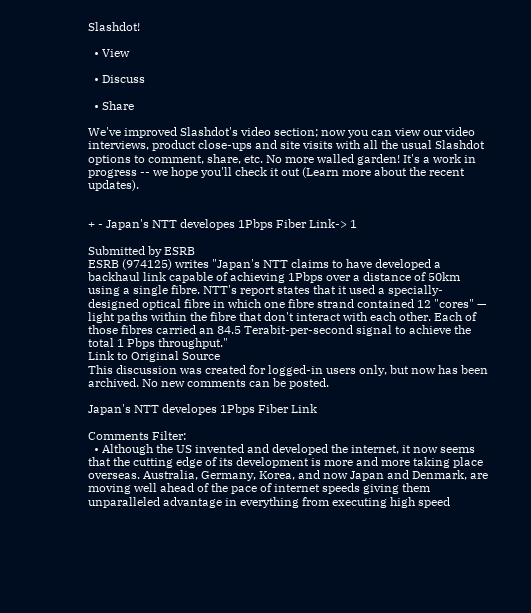Slashdot!

  • View

  • Discuss

  • Share

We've improved Slashdot's video section; now you can view our video interviews, product close-ups and site visits with all the usual Slashdot options to comment, share, etc. No more walled garden! It's a work in progress -- we hope you'll check it out (Learn more about the recent updates).


+ - Japan's NTT developes 1Pbps Fiber Link-> 1

Submitted by ESRB
ESRB (974125) writes "Japan's NTT claims to have developed a backhaul link capable of achieving 1Pbps over a distance of 50km using a single fibre. NTT's report states that it used a specially-designed optical fibre in which one fibre strand contained 12 "cores" — light paths within the fibre that don't interact with each other. Each of those fibres carried an 84.5 Terabit-per-second signal to achieve the total 1 Pbps throughput."
Link to Original Source
This discussion was created for logged-in users only, but now has been archived. No new comments can be posted.

Japan's NTT developes 1Pbps Fiber Link

Comments Filter:
  • Although the US invented and developed the internet, it now seems that the cutting edge of its development is more and more taking place overseas. Australia, Germany, Korea, and now Japan and Denmark, are moving well ahead of the pace of internet speeds giving them unparalleled advantage in everything from executing high speed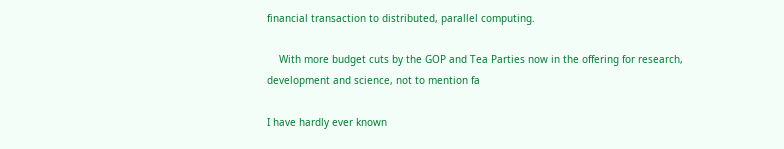financial transaction to distributed, parallel computing.

    With more budget cuts by the GOP and Tea Parties now in the offering for research, development and science, not to mention fa

I have hardly ever known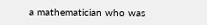a mathematician who was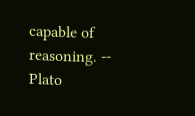capable of reasoning. -- Plato